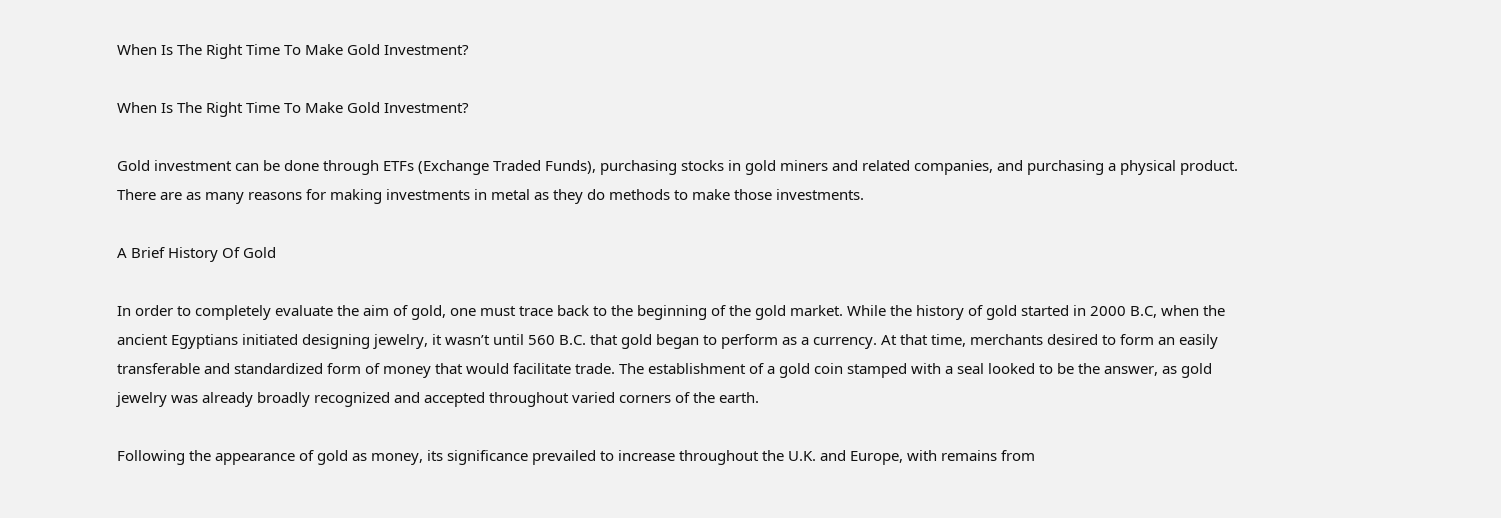When Is The Right Time To Make Gold Investment?

When Is The Right Time To Make Gold Investment?

Gold investment can be done through ETFs (Exchange Traded Funds), purchasing stocks in gold miners and related companies, and purchasing a physical product. There are as many reasons for making investments in metal as they do methods to make those investments.

A Brief History Of Gold

In order to completely evaluate the aim of gold, one must trace back to the beginning of the gold market. While the history of gold started in 2000 B.C, when the ancient Egyptians initiated designing jewelry, it wasn’t until 560 B.C. that gold began to perform as a currency. At that time, merchants desired to form an easily transferable and standardized form of money that would facilitate trade. The establishment of a gold coin stamped with a seal looked to be the answer, as gold jewelry was already broadly recognized and accepted throughout varied corners of the earth.

Following the appearance of gold as money, its significance prevailed to increase throughout the U.K. and Europe, with remains from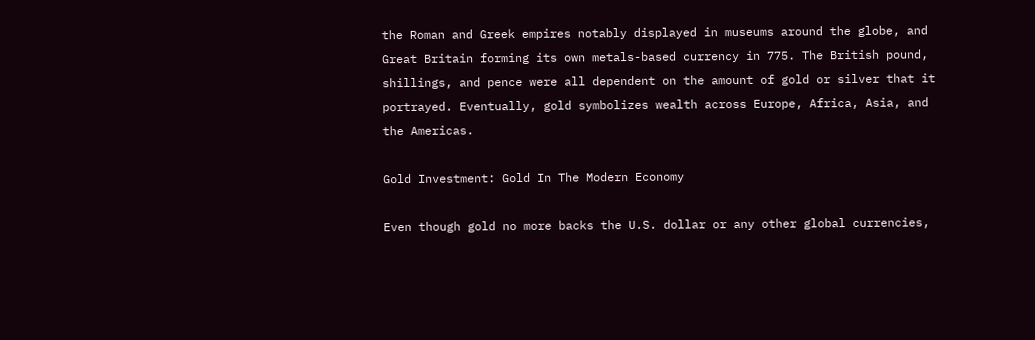the Roman and Greek empires notably displayed in museums around the globe, and Great Britain forming its own metals-based currency in 775. The British pound, shillings, and pence were all dependent on the amount of gold or silver that it portrayed. Eventually, gold symbolizes wealth across Europe, Africa, Asia, and the Americas.

Gold Investment: Gold In The Modern Economy

Even though gold no more backs the U.S. dollar or any other global currencies,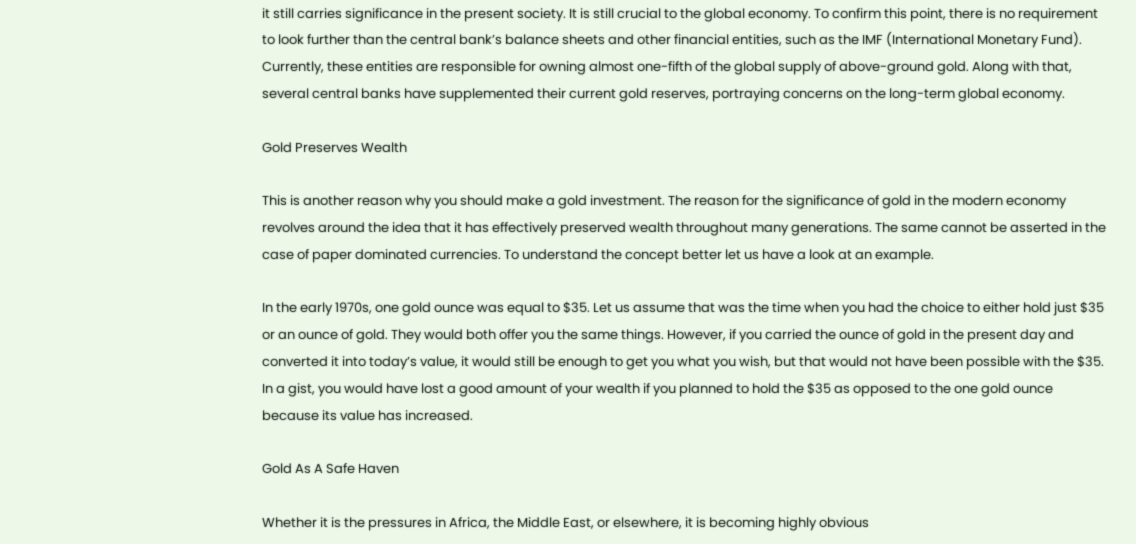it still carries significance in the present society. It is still crucial to the global economy. To confirm this point, there is no requirement to look further than the central bank’s balance sheets and other financial entities, such as the IMF (International Monetary Fund). Currently, these entities are responsible for owning almost one-fifth of the global supply of above-ground gold. Along with that, several central banks have supplemented their current gold reserves, portraying concerns on the long-term global economy.

Gold Preserves Wealth

This is another reason why you should make a gold investment. The reason for the significance of gold in the modern economy revolves around the idea that it has effectively preserved wealth throughout many generations. The same cannot be asserted in the case of paper dominated currencies. To understand the concept better let us have a look at an example.

In the early 1970s, one gold ounce was equal to $35. Let us assume that was the time when you had the choice to either hold just $35 or an ounce of gold. They would both offer you the same things. However, if you carried the ounce of gold in the present day and converted it into today’s value, it would still be enough to get you what you wish, but that would not have been possible with the $35. In a gist, you would have lost a good amount of your wealth if you planned to hold the $35 as opposed to the one gold ounce because its value has increased.

Gold As A Safe Haven

Whether it is the pressures in Africa, the Middle East, or elsewhere, it is becoming highly obvious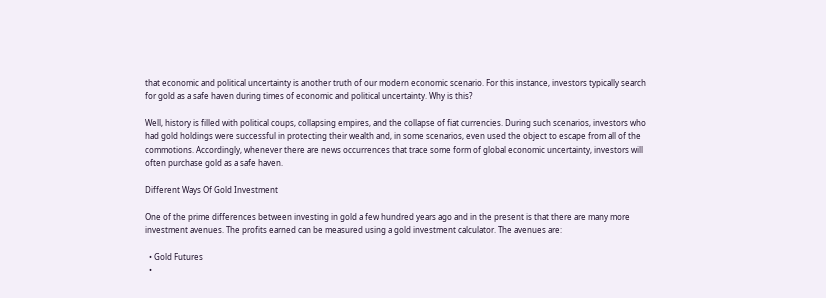that economic and political uncertainty is another truth of our modern economic scenario. For this instance, investors typically search for gold as a safe haven during times of economic and political uncertainty. Why is this?

Well, history is filled with political coups, collapsing empires, and the collapse of fiat currencies. During such scenarios, investors who had gold holdings were successful in protecting their wealth and, in some scenarios, even used the object to escape from all of the commotions. Accordingly, whenever there are news occurrences that trace some form of global economic uncertainty, investors will often purchase gold as a safe haven.

Different Ways Of Gold Investment

One of the prime differences between investing in gold a few hundred years ago and in the present is that there are many more investment avenues. The profits earned can be measured using a gold investment calculator. The avenues are:

  • Gold Futures
  •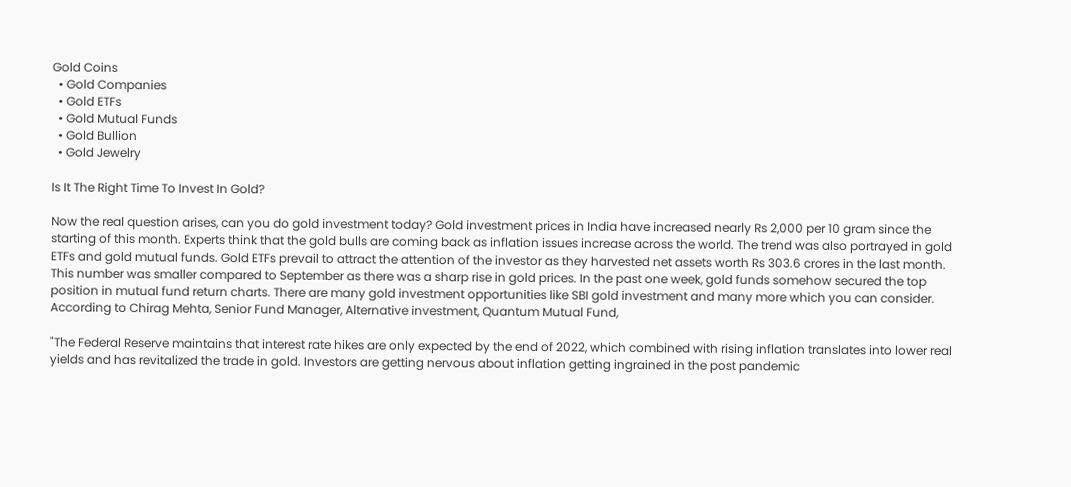Gold Coins
  • Gold Companies
  • Gold ETFs
  • Gold Mutual Funds
  • Gold Bullion
  • Gold Jewelry

Is It The Right Time To Invest In Gold?

Now the real question arises, can you do gold investment today? Gold investment prices in India have increased nearly Rs 2,000 per 10 gram since the starting of this month. Experts think that the gold bulls are coming back as inflation issues increase across the world. The trend was also portrayed in gold ETFs and gold mutual funds. Gold ETFs prevail to attract the attention of the investor as they harvested net assets worth Rs 303.6 crores in the last month. This number was smaller compared to September as there was a sharp rise in gold prices. In the past one week, gold funds somehow secured the top position in mutual fund return charts. There are many gold investment opportunities like SBI gold investment and many more which you can consider. According to Chirag Mehta, Senior Fund Manager, Alternative investment, Quantum Mutual Fund,

"The Federal Reserve maintains that interest rate hikes are only expected by the end of 2022, which combined with rising inflation translates into lower real yields and has revitalized the trade in gold. Investors are getting nervous about inflation getting ingrained in the post pandemic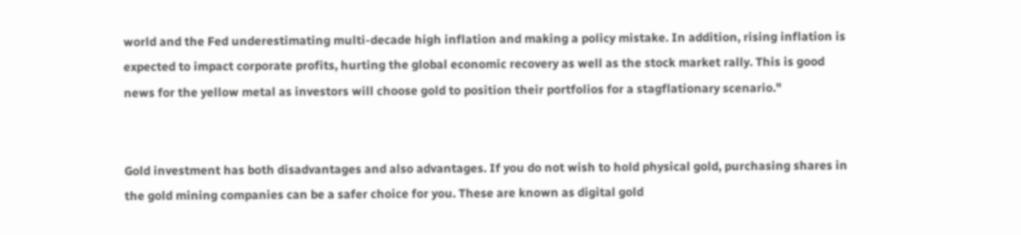world and the Fed underestimating multi-decade high inflation and making a policy mistake. In addition, rising inflation is expected to impact corporate profits, hurting the global economic recovery as well as the stock market rally. This is good news for the yellow metal as investors will choose gold to position their portfolios for a stagflationary scenario."


Gold investment has both disadvantages and also advantages. If you do not wish to hold physical gold, purchasing shares in the gold mining companies can be a safer choice for you. These are known as digital gold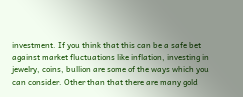investment. If you think that this can be a safe bet against market fluctuations like inflation, investing in jewelry, coins, bullion are some of the ways which you can consider. Other than that there are many gold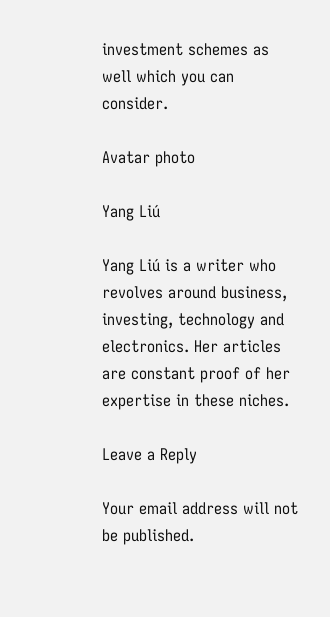investment schemes as well which you can consider.

Avatar photo

Yang Liú

Yang Liú is a writer who revolves around business, investing, technology and electronics. Her articles are constant proof of her expertise in these niches.

Leave a Reply

Your email address will not be published.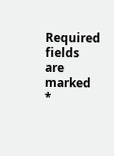Required fields are marked *